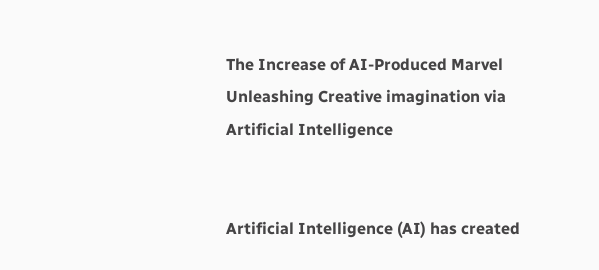The Increase of AI-Produced Marvel Unleashing Creative imagination via Artificial Intelligence


Artificial Intelligence (AI) has created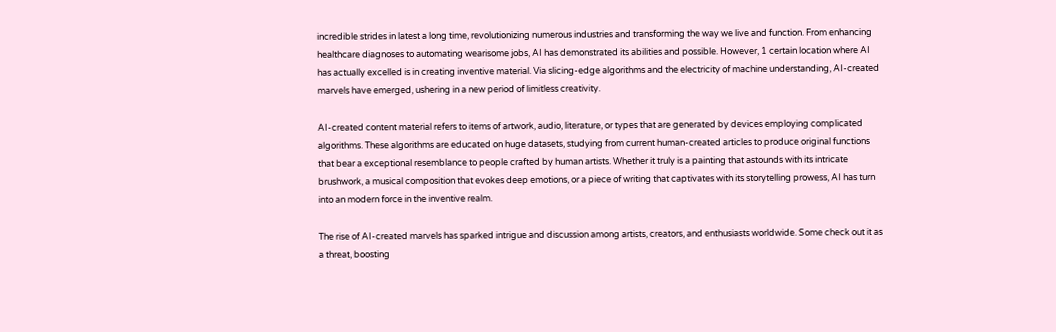incredible strides in latest a long time, revolutionizing numerous industries and transforming the way we live and function. From enhancing healthcare diagnoses to automating wearisome jobs, AI has demonstrated its abilities and possible. However, 1 certain location where AI has actually excelled is in creating inventive material. Via slicing-edge algorithms and the electricity of machine understanding, AI-created marvels have emerged, ushering in a new period of limitless creativity.

AI-created content material refers to items of artwork, audio, literature, or types that are generated by devices employing complicated algorithms. These algorithms are educated on huge datasets, studying from current human-created articles to produce original functions that bear a exceptional resemblance to people crafted by human artists. Whether it truly is a painting that astounds with its intricate brushwork, a musical composition that evokes deep emotions, or a piece of writing that captivates with its storytelling prowess, AI has turn into an modern force in the inventive realm.

The rise of AI-created marvels has sparked intrigue and discussion among artists, creators, and enthusiasts worldwide. Some check out it as a threat, boosting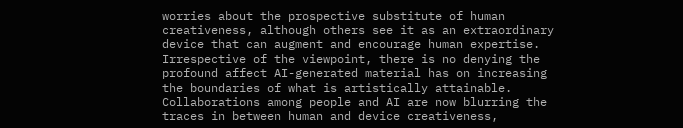worries about the prospective substitute of human creativeness, although others see it as an extraordinary device that can augment and encourage human expertise. Irrespective of the viewpoint, there is no denying the profound affect AI-generated material has on increasing the boundaries of what is artistically attainable. Collaborations among people and AI are now blurring the traces in between human and device creativeness,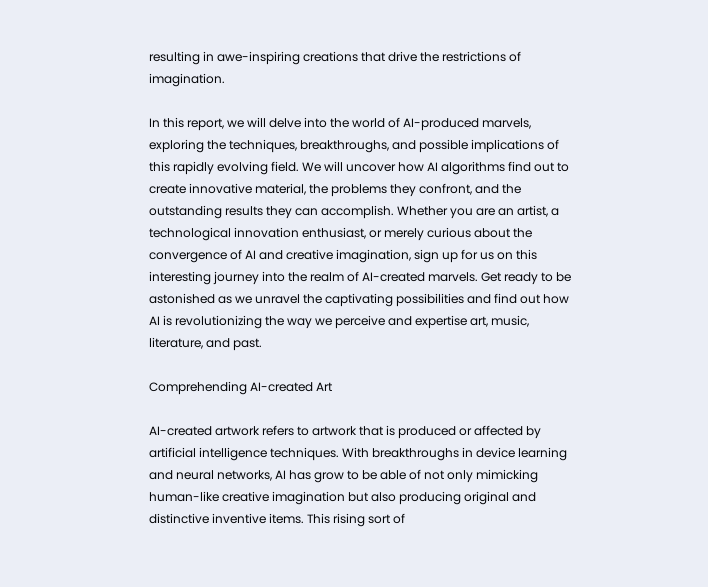resulting in awe-inspiring creations that drive the restrictions of imagination.

In this report, we will delve into the world of AI-produced marvels, exploring the techniques, breakthroughs, and possible implications of this rapidly evolving field. We will uncover how AI algorithms find out to create innovative material, the problems they confront, and the outstanding results they can accomplish. Whether you are an artist, a technological innovation enthusiast, or merely curious about the convergence of AI and creative imagination, sign up for us on this interesting journey into the realm of AI-created marvels. Get ready to be astonished as we unravel the captivating possibilities and find out how AI is revolutionizing the way we perceive and expertise art, music, literature, and past.

Comprehending AI-created Art

AI-created artwork refers to artwork that is produced or affected by artificial intelligence techniques. With breakthroughs in device learning and neural networks, AI has grow to be able of not only mimicking human-like creative imagination but also producing original and distinctive inventive items. This rising sort of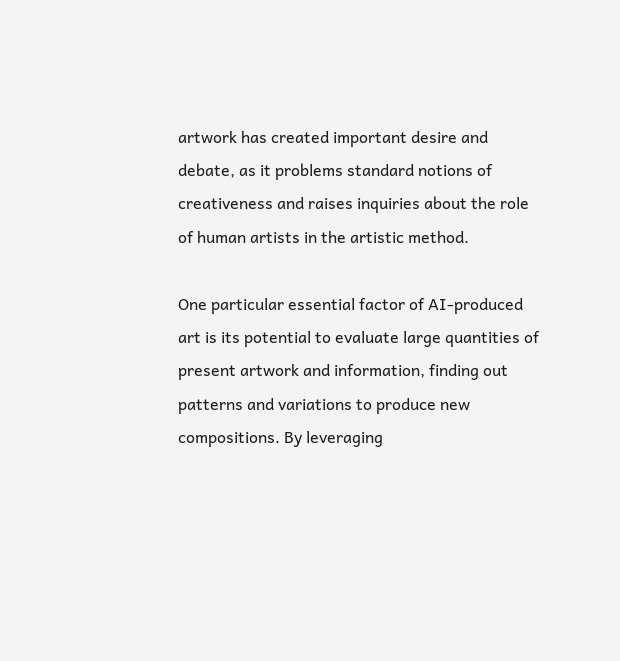artwork has created important desire and debate, as it problems standard notions of creativeness and raises inquiries about the role of human artists in the artistic method.

One particular essential factor of AI-produced art is its potential to evaluate large quantities of present artwork and information, finding out patterns and variations to produce new compositions. By leveraging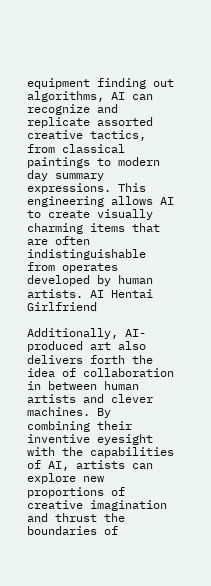equipment finding out algorithms, AI can recognize and replicate assorted creative tactics, from classical paintings to modern day summary expressions. This engineering allows AI to create visually charming items that are often indistinguishable from operates developed by human artists. AI Hentai Girlfriend

Additionally, AI-produced art also delivers forth the idea of collaboration in between human artists and clever machines. By combining their inventive eyesight with the capabilities of AI, artists can explore new proportions of creative imagination and thrust the boundaries of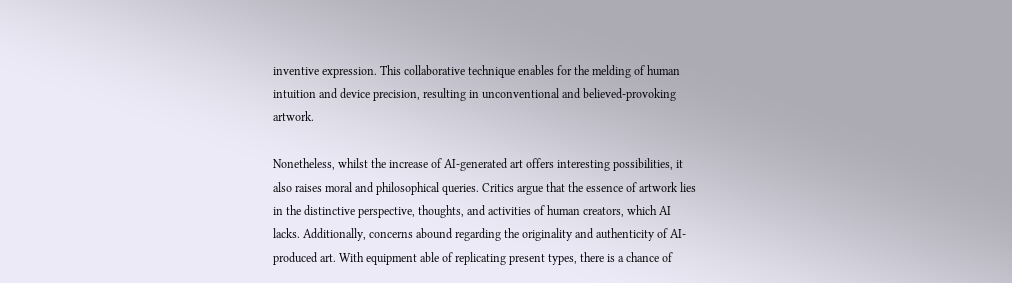inventive expression. This collaborative technique enables for the melding of human intuition and device precision, resulting in unconventional and believed-provoking artwork.

Nonetheless, whilst the increase of AI-generated art offers interesting possibilities, it also raises moral and philosophical queries. Critics argue that the essence of artwork lies in the distinctive perspective, thoughts, and activities of human creators, which AI lacks. Additionally, concerns abound regarding the originality and authenticity of AI-produced art. With equipment able of replicating present types, there is a chance of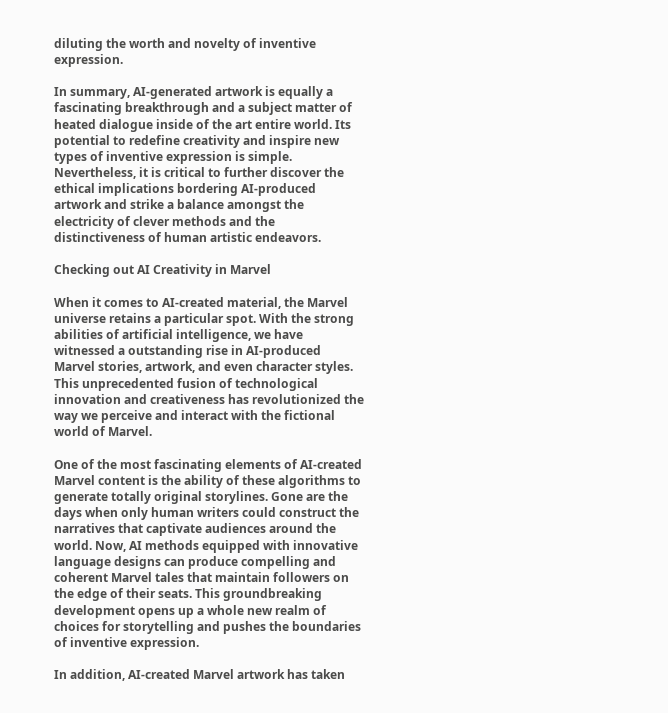diluting the worth and novelty of inventive expression.

In summary, AI-generated artwork is equally a fascinating breakthrough and a subject matter of heated dialogue inside of the art entire world. Its potential to redefine creativity and inspire new types of inventive expression is simple. Nevertheless, it is critical to further discover the ethical implications bordering AI-produced artwork and strike a balance amongst the electricity of clever methods and the distinctiveness of human artistic endeavors.

Checking out AI Creativity in Marvel

When it comes to AI-created material, the Marvel universe retains a particular spot. With the strong abilities of artificial intelligence, we have witnessed a outstanding rise in AI-produced Marvel stories, artwork, and even character styles. This unprecedented fusion of technological innovation and creativeness has revolutionized the way we perceive and interact with the fictional world of Marvel.

One of the most fascinating elements of AI-created Marvel content is the ability of these algorithms to generate totally original storylines. Gone are the days when only human writers could construct the narratives that captivate audiences around the world. Now, AI methods equipped with innovative language designs can produce compelling and coherent Marvel tales that maintain followers on the edge of their seats. This groundbreaking development opens up a whole new realm of choices for storytelling and pushes the boundaries of inventive expression.

In addition, AI-created Marvel artwork has taken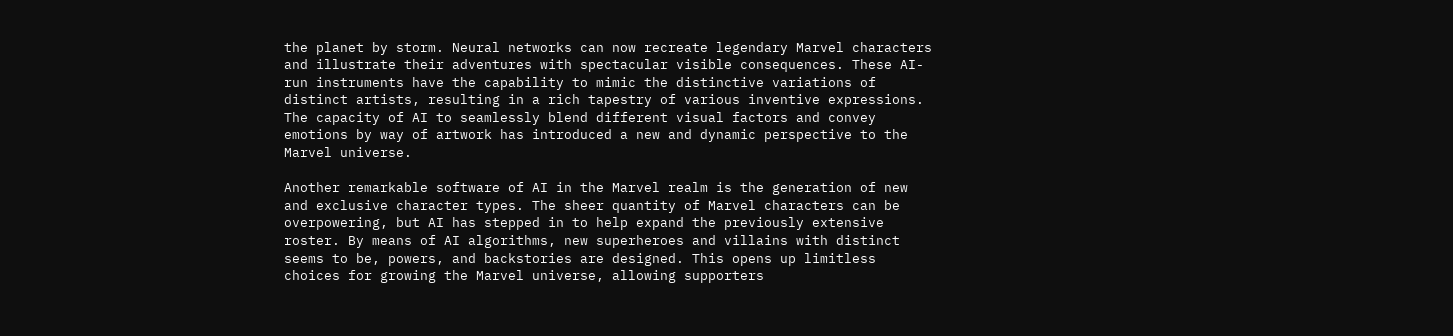the planet by storm. Neural networks can now recreate legendary Marvel characters and illustrate their adventures with spectacular visible consequences. These AI-run instruments have the capability to mimic the distinctive variations of distinct artists, resulting in a rich tapestry of various inventive expressions. The capacity of AI to seamlessly blend different visual factors and convey emotions by way of artwork has introduced a new and dynamic perspective to the Marvel universe.

Another remarkable software of AI in the Marvel realm is the generation of new and exclusive character types. The sheer quantity of Marvel characters can be overpowering, but AI has stepped in to help expand the previously extensive roster. By means of AI algorithms, new superheroes and villains with distinct seems to be, powers, and backstories are designed. This opens up limitless choices for growing the Marvel universe, allowing supporters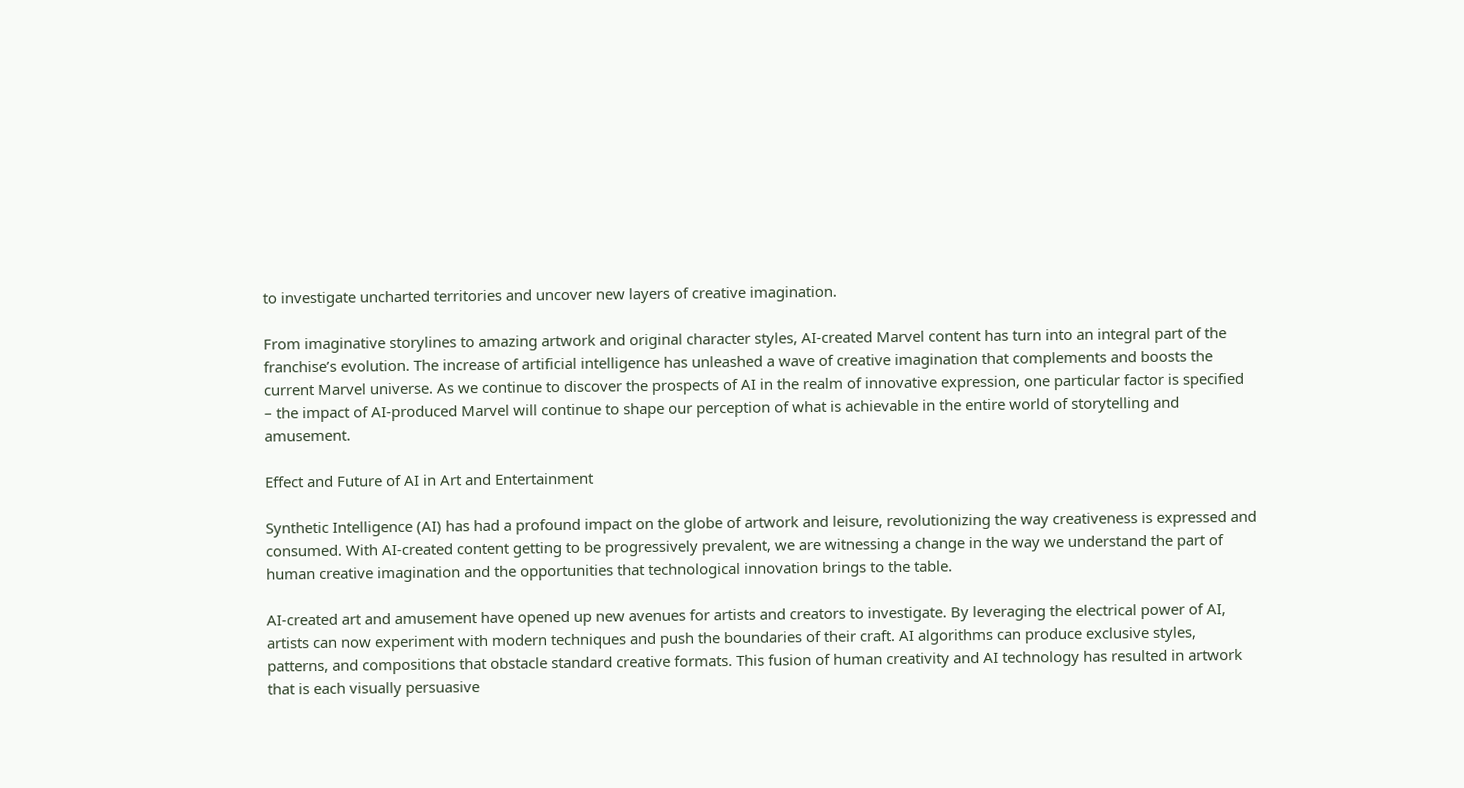to investigate uncharted territories and uncover new layers of creative imagination.

From imaginative storylines to amazing artwork and original character styles, AI-created Marvel content has turn into an integral part of the franchise’s evolution. The increase of artificial intelligence has unleashed a wave of creative imagination that complements and boosts the current Marvel universe. As we continue to discover the prospects of AI in the realm of innovative expression, one particular factor is specified – the impact of AI-produced Marvel will continue to shape our perception of what is achievable in the entire world of storytelling and amusement.

Effect and Future of AI in Art and Entertainment

Synthetic Intelligence (AI) has had a profound impact on the globe of artwork and leisure, revolutionizing the way creativeness is expressed and consumed. With AI-created content getting to be progressively prevalent, we are witnessing a change in the way we understand the part of human creative imagination and the opportunities that technological innovation brings to the table.

AI-created art and amusement have opened up new avenues for artists and creators to investigate. By leveraging the electrical power of AI, artists can now experiment with modern techniques and push the boundaries of their craft. AI algorithms can produce exclusive styles, patterns, and compositions that obstacle standard creative formats. This fusion of human creativity and AI technology has resulted in artwork that is each visually persuasive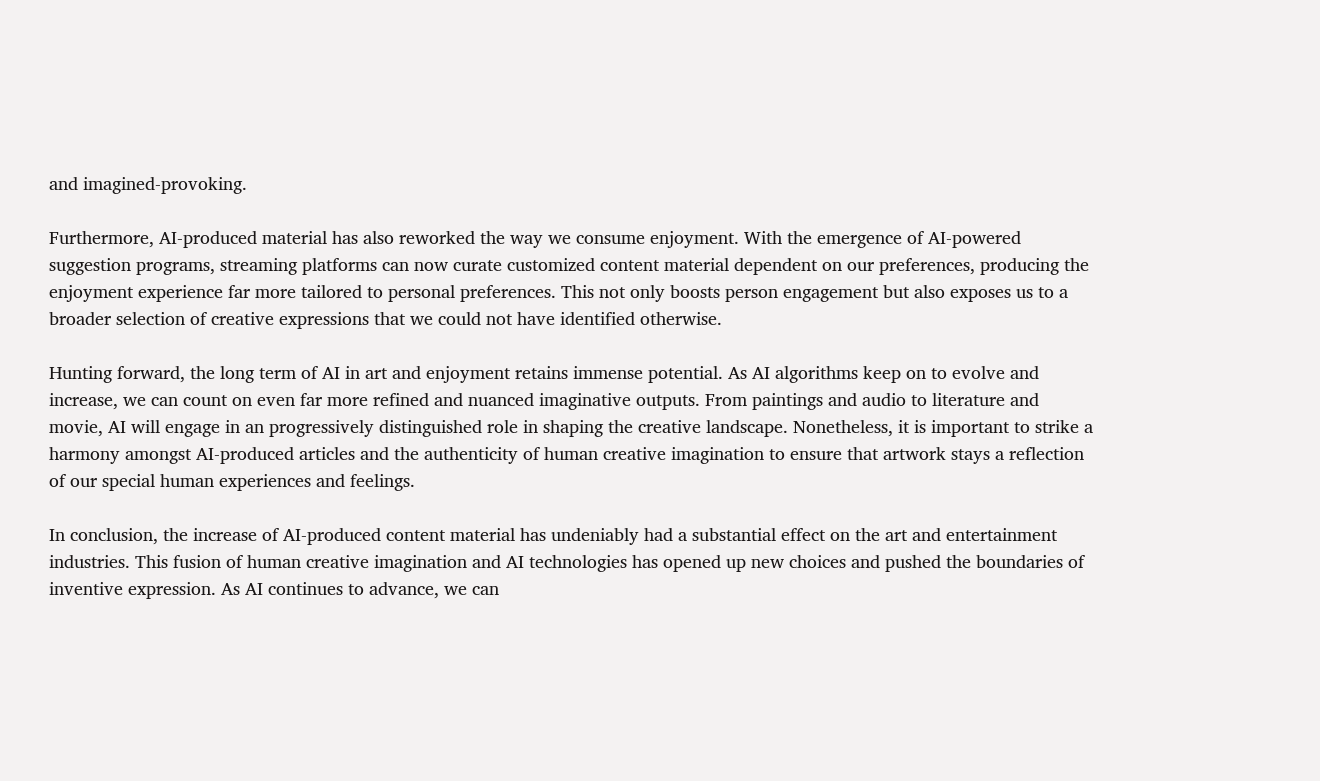and imagined-provoking.

Furthermore, AI-produced material has also reworked the way we consume enjoyment. With the emergence of AI-powered suggestion programs, streaming platforms can now curate customized content material dependent on our preferences, producing the enjoyment experience far more tailored to personal preferences. This not only boosts person engagement but also exposes us to a broader selection of creative expressions that we could not have identified otherwise.

Hunting forward, the long term of AI in art and enjoyment retains immense potential. As AI algorithms keep on to evolve and increase, we can count on even far more refined and nuanced imaginative outputs. From paintings and audio to literature and movie, AI will engage in an progressively distinguished role in shaping the creative landscape. Nonetheless, it is important to strike a harmony amongst AI-produced articles and the authenticity of human creative imagination to ensure that artwork stays a reflection of our special human experiences and feelings.

In conclusion, the increase of AI-produced content material has undeniably had a substantial effect on the art and entertainment industries. This fusion of human creative imagination and AI technologies has opened up new choices and pushed the boundaries of inventive expression. As AI continues to advance, we can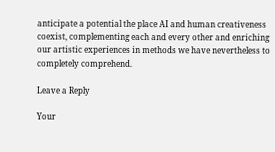anticipate a potential the place AI and human creativeness coexist, complementing each and every other and enriching our artistic experiences in methods we have nevertheless to completely comprehend.

Leave a Reply

Your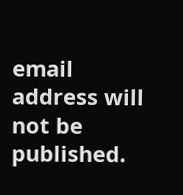email address will not be published.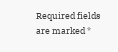Required fields are marked *